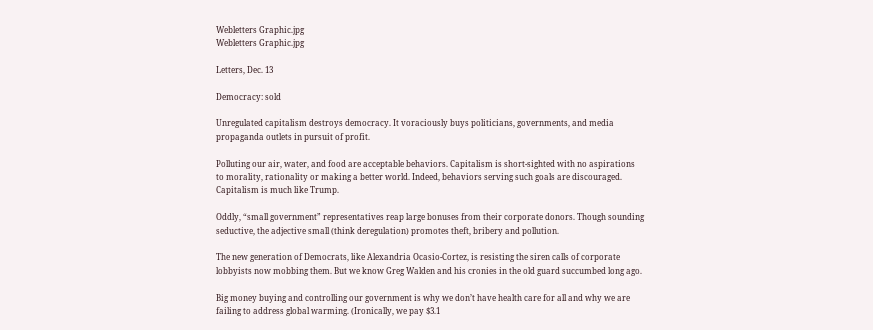Webletters Graphic.jpg
Webletters Graphic.jpg

Letters, Dec. 13

Democracy: sold

Unregulated capitalism destroys democracy. It voraciously buys politicians, governments, and media propaganda outlets in pursuit of profit.

Polluting our air, water, and food are acceptable behaviors. Capitalism is short-sighted with no aspirations to morality, rationality or making a better world. Indeed, behaviors serving such goals are discouraged. Capitalism is much like Trump.

Oddly, “small government” representatives reap large bonuses from their corporate donors. Though sounding seductive, the adjective small (think deregulation) promotes theft, bribery and pollution.

The new generation of Democrats, like Alexandria Ocasio-Cortez, is resisting the siren calls of corporate lobbyists now mobbing them. But we know Greg Walden and his cronies in the old guard succumbed long ago.

Big money buying and controlling our government is why we don’t have health care for all and why we are failing to address global warming. (Ironically, we pay $3.1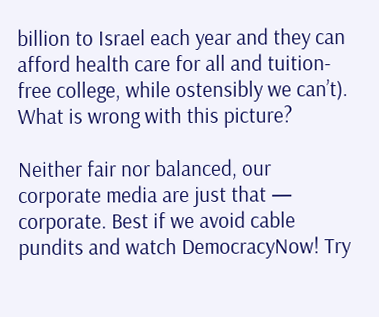billion to Israel each year and they can afford health care for all and tuition-free college, while ostensibly we can’t). What is wrong with this picture?

Neither fair nor balanced, our corporate media are just that — corporate. Best if we avoid cable pundits and watch DemocracyNow! Try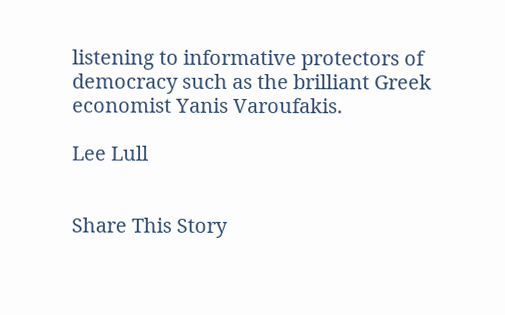listening to informative protectors of democracy such as the brilliant Greek economist Yanis Varoufakis.

Lee Lull


Share This Story